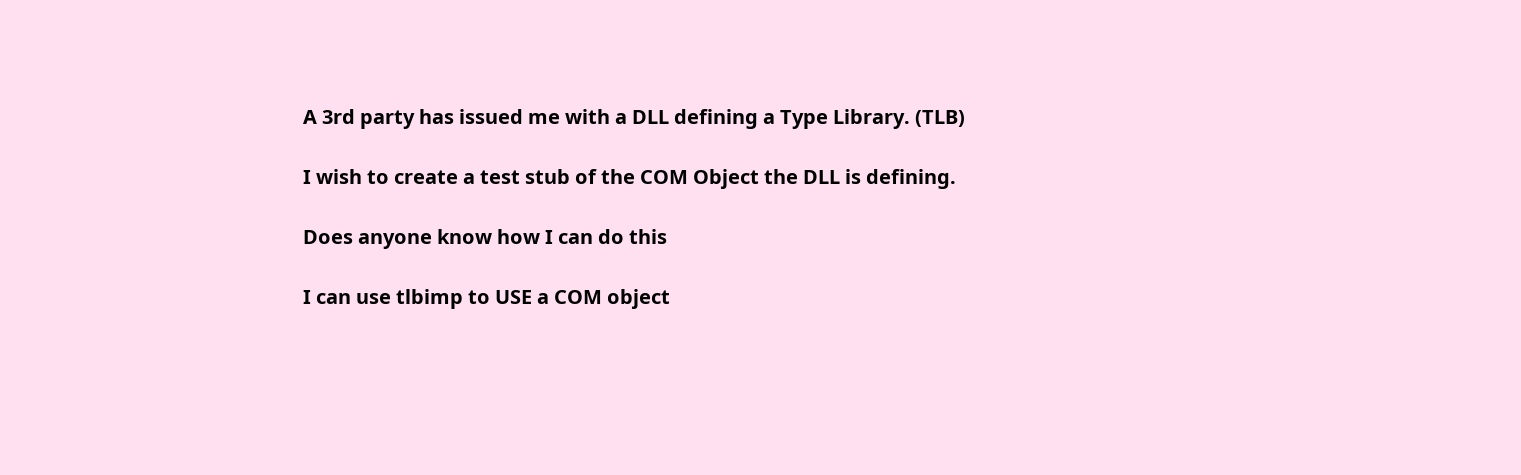A 3rd party has issued me with a DLL defining a Type Library. (TLB)

I wish to create a test stub of the COM Object the DLL is defining.

Does anyone know how I can do this

I can use tlbimp to USE a COM object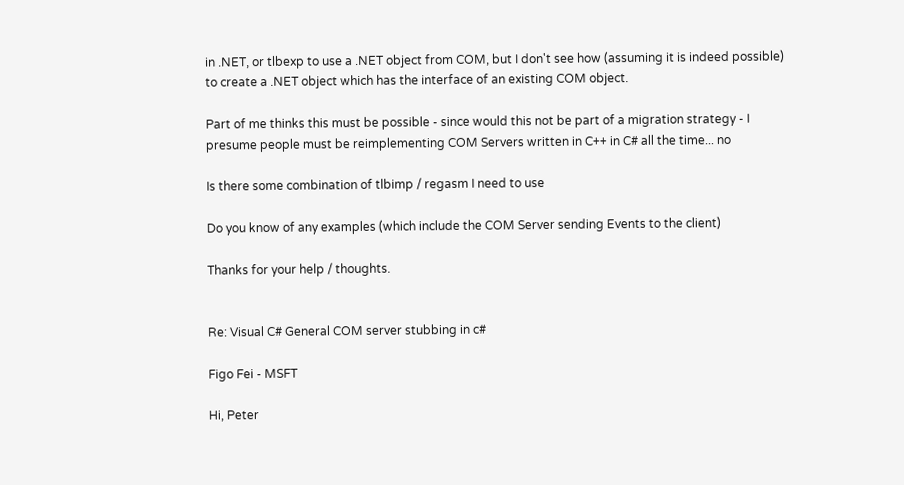in .NET, or tlbexp to use a .NET object from COM, but I don't see how (assuming it is indeed possible) to create a .NET object which has the interface of an existing COM object.

Part of me thinks this must be possible - since would this not be part of a migration strategy - I presume people must be reimplementing COM Servers written in C++ in C# all the time... no

Is there some combination of tlbimp / regasm I need to use

Do you know of any examples (which include the COM Server sending Events to the client)

Thanks for your help / thoughts.


Re: Visual C# General COM server stubbing in c#

Figo Fei - MSFT

Hi, Peter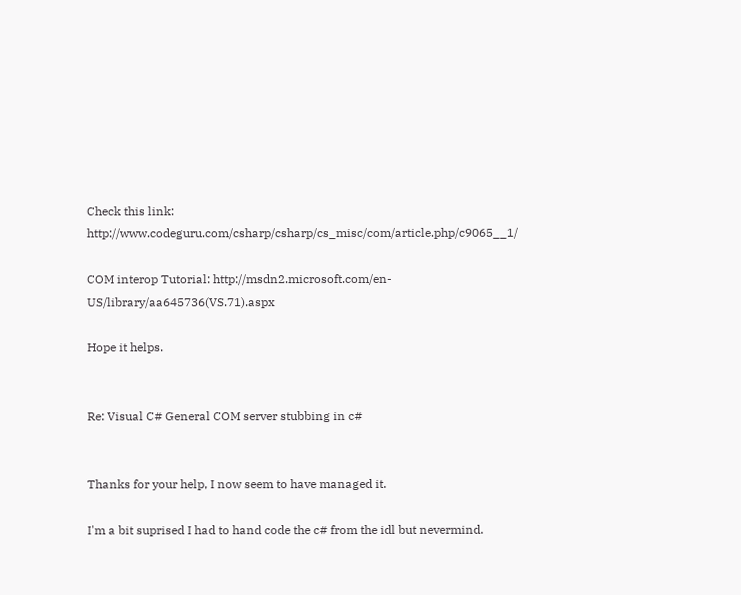Check this link: http://www.codeguru.com/csharp/csharp/cs_misc/com/article.php/c9065__1/

COM interop Tutorial: http://msdn2.microsoft.com/en-US/library/aa645736(VS.71).aspx

Hope it helps.


Re: Visual C# General COM server stubbing in c#


Thanks for your help, I now seem to have managed it.

I'm a bit suprised I had to hand code the c# from the idl but nevermind.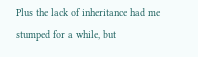Plus the lack of inheritance had me stumped for a while, but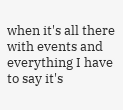when it's all there with events and everything I have to say it's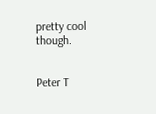pretty cool though.


Peter T